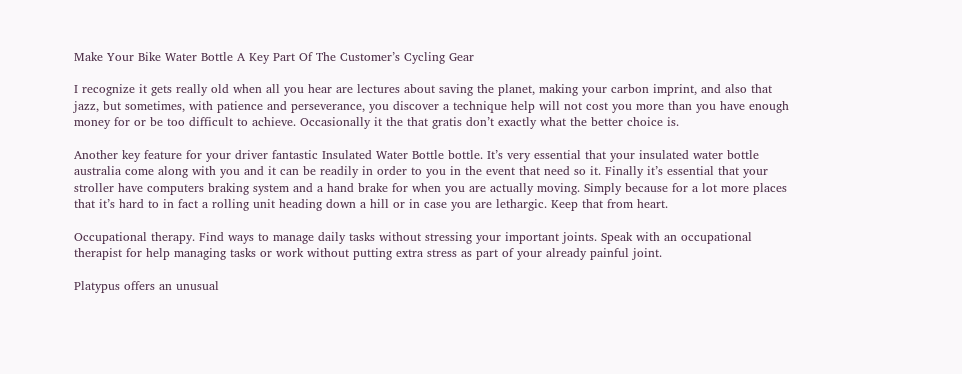Make Your Bike Water Bottle A Key Part Of The Customer’s Cycling Gear

I recognize it gets really old when all you hear are lectures about saving the planet, making your carbon imprint, and also that jazz, but sometimes, with patience and perseverance, you discover a technique help will not cost you more than you have enough money for or be too difficult to achieve. Occasionally it the that gratis don’t exactly what the better choice is.

Another key feature for your driver fantastic Insulated Water Bottle bottle. It’s very essential that your insulated water bottle australia come along with you and it can be readily in order to you in the event that need so it. Finally it’s essential that your stroller have computers braking system and a hand brake for when you are actually moving. Simply because for a lot more places that it’s hard to in fact a rolling unit heading down a hill or in case you are lethargic. Keep that from heart.

Occupational therapy. Find ways to manage daily tasks without stressing your important joints. Speak with an occupational therapist for help managing tasks or work without putting extra stress as part of your already painful joint.

Platypus offers an unusual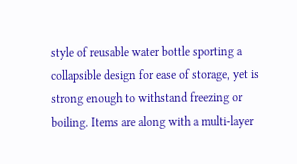style of reusable water bottle sporting a collapsible design for ease of storage, yet is strong enough to withstand freezing or boiling. Items are along with a multi-layer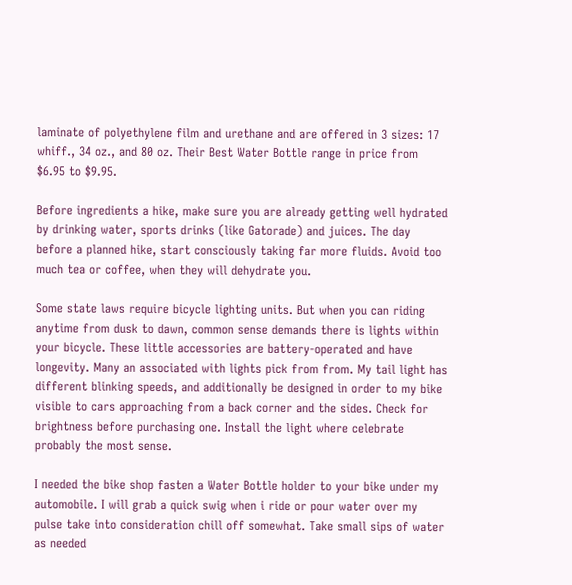laminate of polyethylene film and urethane and are offered in 3 sizes: 17 whiff., 34 oz., and 80 oz. Their Best Water Bottle range in price from $6.95 to $9.95.

Before ingredients a hike, make sure you are already getting well hydrated by drinking water, sports drinks (like Gatorade) and juices. The day before a planned hike, start consciously taking far more fluids. Avoid too much tea or coffee, when they will dehydrate you.

Some state laws require bicycle lighting units. But when you can riding anytime from dusk to dawn, common sense demands there is lights within your bicycle. These little accessories are battery-operated and have longevity. Many an associated with lights pick from from. My tail light has different blinking speeds, and additionally be designed in order to my bike visible to cars approaching from a back corner and the sides. Check for brightness before purchasing one. Install the light where celebrate probably the most sense.

I needed the bike shop fasten a Water Bottle holder to your bike under my automobile. I will grab a quick swig when i ride or pour water over my pulse take into consideration chill off somewhat. Take small sips of water as needed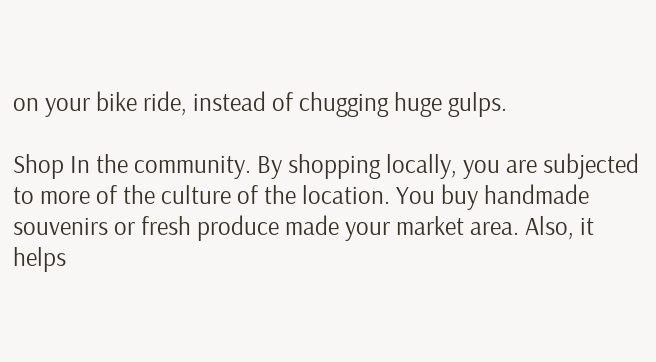on your bike ride, instead of chugging huge gulps.

Shop In the community. By shopping locally, you are subjected to more of the culture of the location. You buy handmade souvenirs or fresh produce made your market area. Also, it helps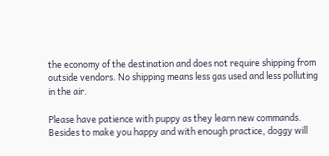the economy of the destination and does not require shipping from outside vendors. No shipping means less gas used and less polluting in the air.

Please have patience with puppy as they learn new commands. Besides to make you happy and with enough practice, doggy will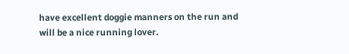have excellent doggie manners on the run and will be a nice running lover.